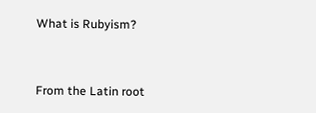What is Rubyism?


From the Latin root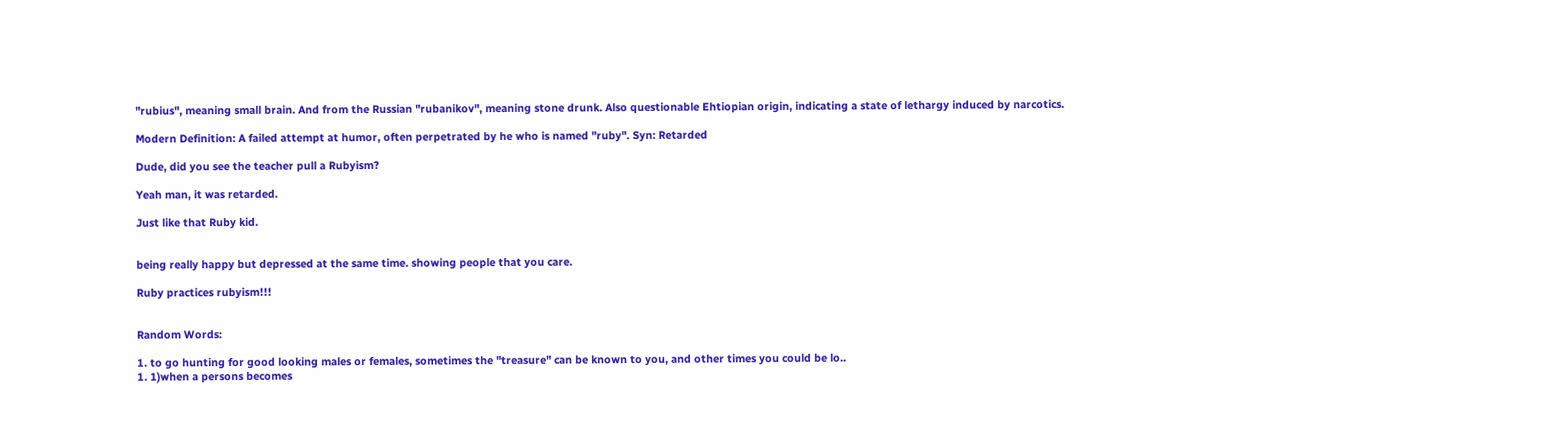"rubius", meaning small brain. And from the Russian "rubanikov", meaning stone drunk. Also questionable Ehtiopian origin, indicating a state of lethargy induced by narcotics.

Modern Definition: A failed attempt at humor, often perpetrated by he who is named "ruby". Syn: Retarded

Dude, did you see the teacher pull a Rubyism?

Yeah man, it was retarded.

Just like that Ruby kid.


being really happy but depressed at the same time. showing people that you care.

Ruby practices rubyism!!!


Random Words:

1. to go hunting for good looking males or females, sometimes the "treasure" can be known to you, and other times you could be lo..
1. 1)when a persons becomes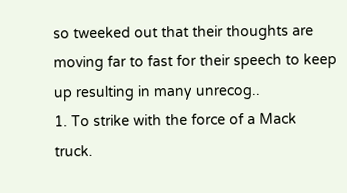so tweeked out that their thoughts are moving far to fast for their speech to keep up resulting in many unrecog..
1. To strike with the force of a Mack truck.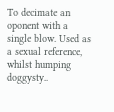To decimate an oponent with a single blow. Used as a sexual reference, whilst humping doggysty..